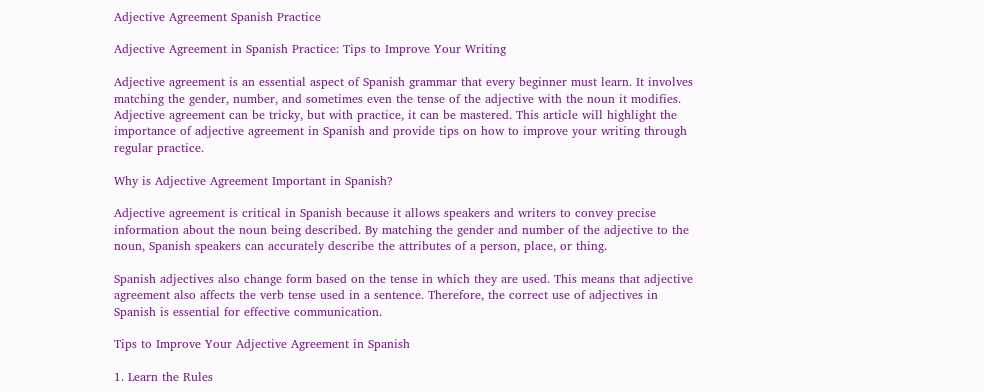Adjective Agreement Spanish Practice

Adjective Agreement in Spanish Practice: Tips to Improve Your Writing

Adjective agreement is an essential aspect of Spanish grammar that every beginner must learn. It involves matching the gender, number, and sometimes even the tense of the adjective with the noun it modifies. Adjective agreement can be tricky, but with practice, it can be mastered. This article will highlight the importance of adjective agreement in Spanish and provide tips on how to improve your writing through regular practice.

Why is Adjective Agreement Important in Spanish?

Adjective agreement is critical in Spanish because it allows speakers and writers to convey precise information about the noun being described. By matching the gender and number of the adjective to the noun, Spanish speakers can accurately describe the attributes of a person, place, or thing.

Spanish adjectives also change form based on the tense in which they are used. This means that adjective agreement also affects the verb tense used in a sentence. Therefore, the correct use of adjectives in Spanish is essential for effective communication.

Tips to Improve Your Adjective Agreement in Spanish

1. Learn the Rules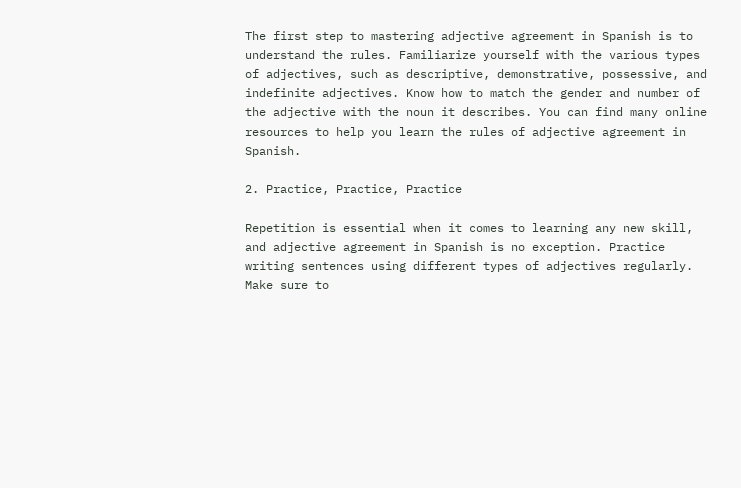The first step to mastering adjective agreement in Spanish is to understand the rules. Familiarize yourself with the various types of adjectives, such as descriptive, demonstrative, possessive, and indefinite adjectives. Know how to match the gender and number of the adjective with the noun it describes. You can find many online resources to help you learn the rules of adjective agreement in Spanish.

2. Practice, Practice, Practice

Repetition is essential when it comes to learning any new skill, and adjective agreement in Spanish is no exception. Practice writing sentences using different types of adjectives regularly. Make sure to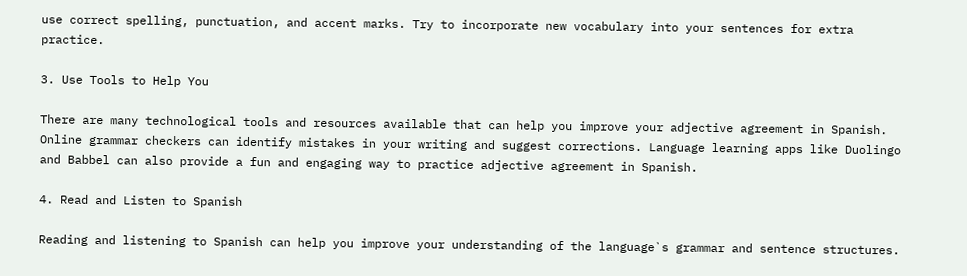use correct spelling, punctuation, and accent marks. Try to incorporate new vocabulary into your sentences for extra practice.

3. Use Tools to Help You

There are many technological tools and resources available that can help you improve your adjective agreement in Spanish. Online grammar checkers can identify mistakes in your writing and suggest corrections. Language learning apps like Duolingo and Babbel can also provide a fun and engaging way to practice adjective agreement in Spanish.

4. Read and Listen to Spanish

Reading and listening to Spanish can help you improve your understanding of the language`s grammar and sentence structures.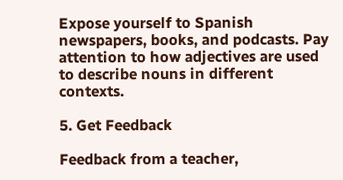Expose yourself to Spanish newspapers, books, and podcasts. Pay attention to how adjectives are used to describe nouns in different contexts.

5. Get Feedback

Feedback from a teacher,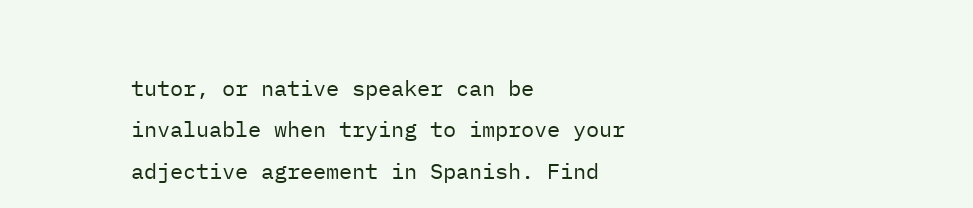tutor, or native speaker can be invaluable when trying to improve your adjective agreement in Spanish. Find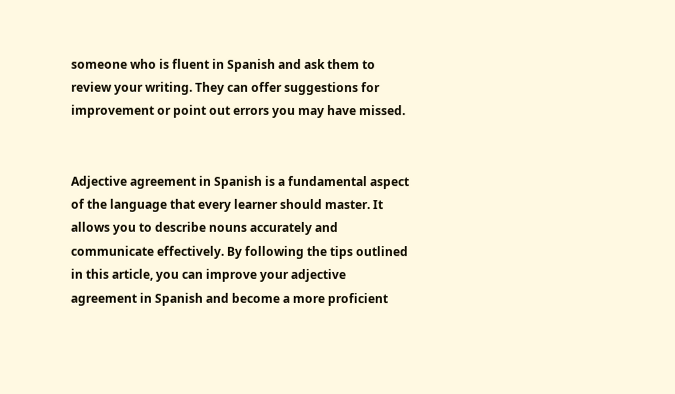someone who is fluent in Spanish and ask them to review your writing. They can offer suggestions for improvement or point out errors you may have missed.


Adjective agreement in Spanish is a fundamental aspect of the language that every learner should master. It allows you to describe nouns accurately and communicate effectively. By following the tips outlined in this article, you can improve your adjective agreement in Spanish and become a more proficient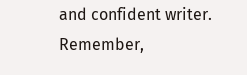and confident writer. Remember,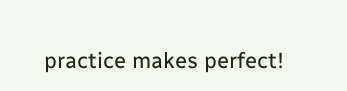practice makes perfect!